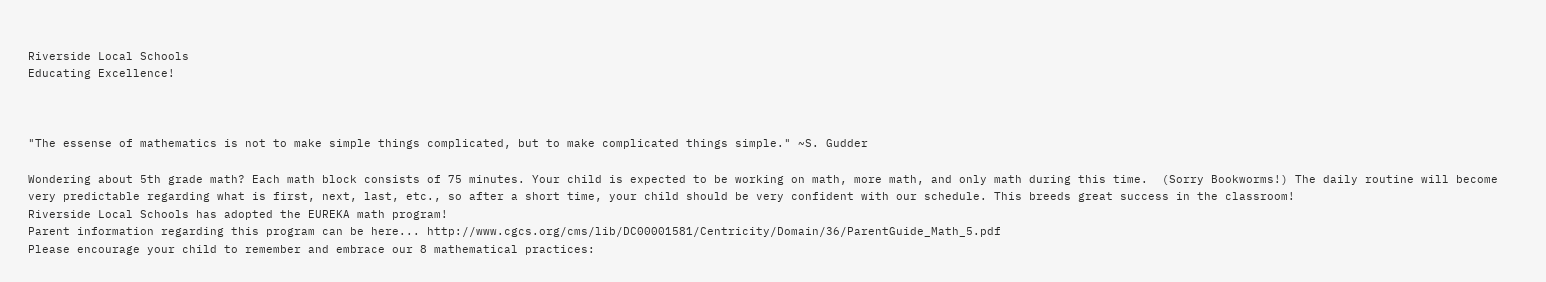Riverside Local Schools
Educating Excellence!



"The essense of mathematics is not to make simple things complicated, but to make complicated things simple." ~S. Gudder

Wondering about 5th grade math? Each math block consists of 75 minutes. Your child is expected to be working on math, more math, and only math during this time.  (Sorry Bookworms!) The daily routine will become very predictable regarding what is first, next, last, etc., so after a short time, your child should be very confident with our schedule. This breeds great success in the classroom!
Riverside Local Schools has adopted the EUREKA math program!
Parent information regarding this program can be here... http://www.cgcs.org/cms/lib/DC00001581/Centricity/Domain/36/ParentGuide_Math_5.pdf
Please encourage your child to remember and embrace our 8 mathematical practices: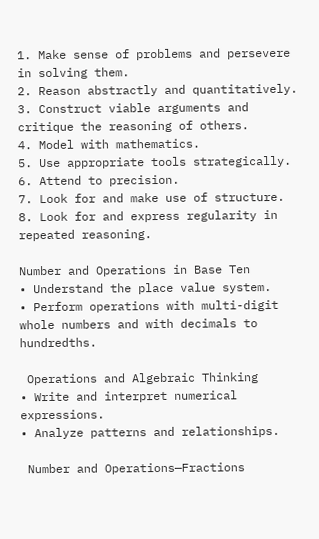1. Make sense of problems and persevere in solving them.
2. Reason abstractly and quantitatively.
3. Construct viable arguments and critique the reasoning of others.
4. Model with mathematics.
5. Use appropriate tools strategically.
6. Attend to precision.
7. Look for and make use of structure.
8. Look for and express regularity in repeated reasoning.

Number and Operations in Base Ten
• Understand the place value system.
• Perform operations with multi-digit whole numbers and with decimals to hundredths.

 Operations and Algebraic Thinking
• Write and interpret numerical expressions.
• Analyze patterns and relationships.

 Number and Operations—Fractions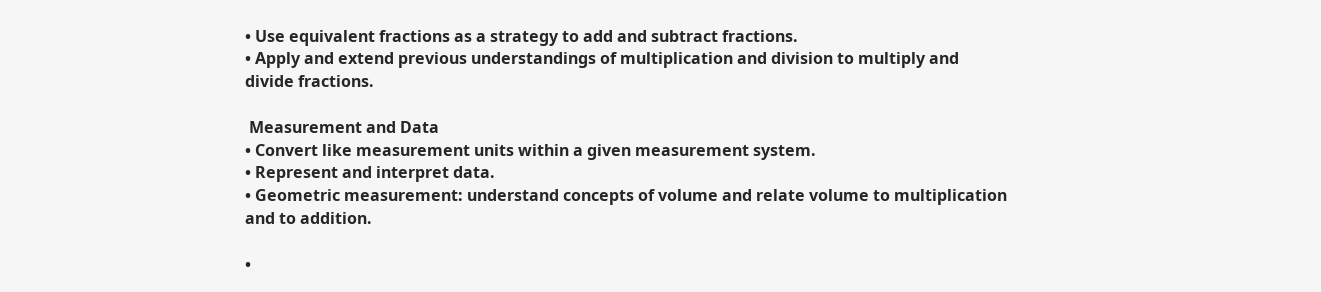• Use equivalent fractions as a strategy to add and subtract fractions.
• Apply and extend previous understandings of multiplication and division to multiply and
divide fractions.

 Measurement and Data
• Convert like measurement units within a given measurement system.
• Represent and interpret data.
• Geometric measurement: understand concepts of volume and relate volume to multiplication
and to addition.

•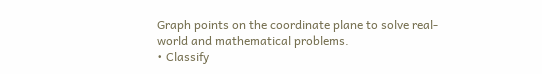Graph points on the coordinate plane to solve real-world and mathematical problems.
• Classify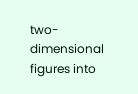two-dimensional figures into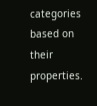categories based on their properties.